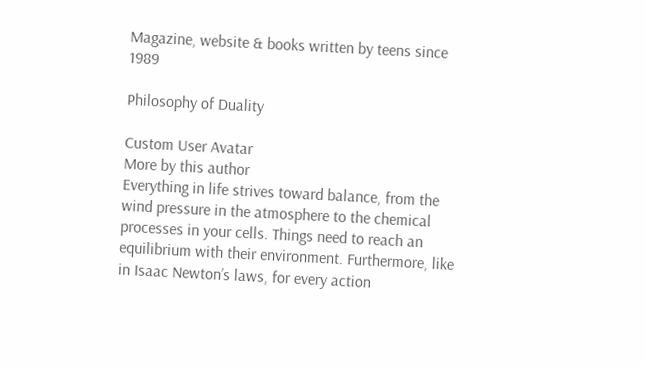Magazine, website & books written by teens since 1989

Philosophy of Duality

Custom User Avatar
More by this author
Everything in life strives toward balance, from the wind pressure in the atmosphere to the chemical processes in your cells. Things need to reach an equilibrium with their environment. Furthermore, like in Isaac Newton’s laws, for every action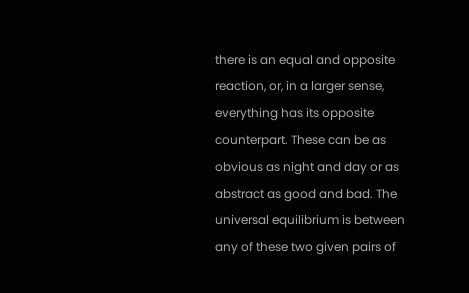there is an equal and opposite reaction, or, in a larger sense, everything has its opposite counterpart. These can be as obvious as night and day or as abstract as good and bad. The universal equilibrium is between any of these two given pairs of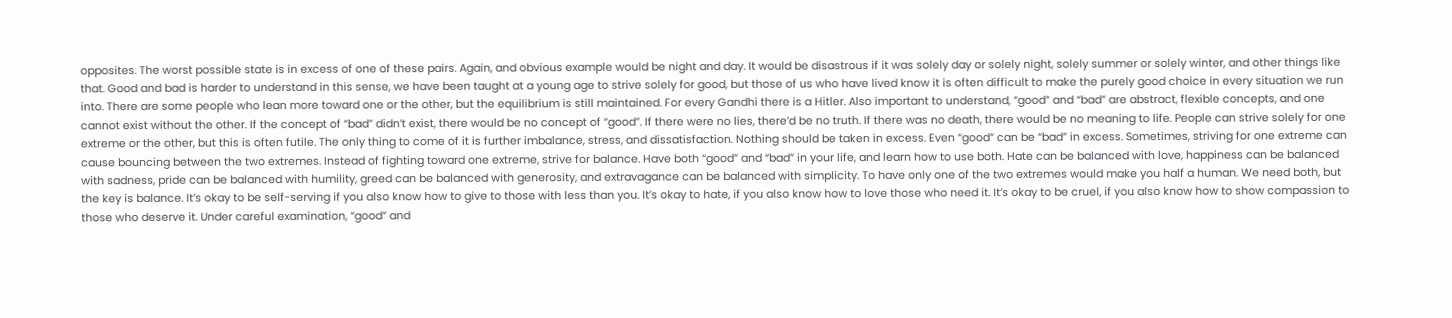opposites. The worst possible state is in excess of one of these pairs. Again, and obvious example would be night and day. It would be disastrous if it was solely day or solely night, solely summer or solely winter, and other things like that. Good and bad is harder to understand in this sense, we have been taught at a young age to strive solely for good, but those of us who have lived know it is often difficult to make the purely good choice in every situation we run into. There are some people who lean more toward one or the other, but the equilibrium is still maintained. For every Gandhi there is a Hitler. Also important to understand, “good” and “bad” are abstract, flexible concepts, and one cannot exist without the other. If the concept of “bad” didn’t exist, there would be no concept of “good”. If there were no lies, there’d be no truth. If there was no death, there would be no meaning to life. People can strive solely for one extreme or the other, but this is often futile. The only thing to come of it is further imbalance, stress, and dissatisfaction. Nothing should be taken in excess. Even “good” can be “bad” in excess. Sometimes, striving for one extreme can cause bouncing between the two extremes. Instead of fighting toward one extreme, strive for balance. Have both “good” and “bad” in your life, and learn how to use both. Hate can be balanced with love, happiness can be balanced with sadness, pride can be balanced with humility, greed can be balanced with generosity, and extravagance can be balanced with simplicity. To have only one of the two extremes would make you half a human. We need both, but the key is balance. It’s okay to be self-serving if you also know how to give to those with less than you. It’s okay to hate, if you also know how to love those who need it. It’s okay to be cruel, if you also know how to show compassion to those who deserve it. Under careful examination, “good” and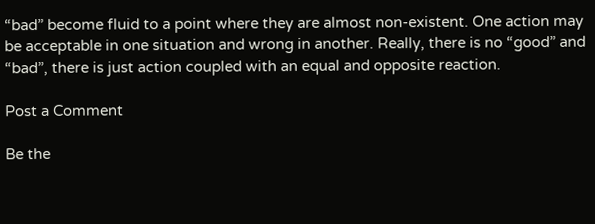“bad” become fluid to a point where they are almost non-existent. One action may be acceptable in one situation and wrong in another. Really, there is no “good” and “bad”, there is just action coupled with an equal and opposite reaction.

Post a Comment

Be the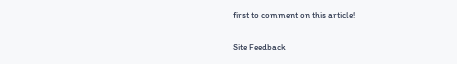first to comment on this article!

Site Feedback